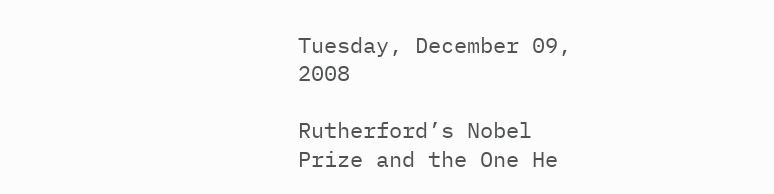Tuesday, December 09, 2008

Rutherford’s Nobel Prize and the One He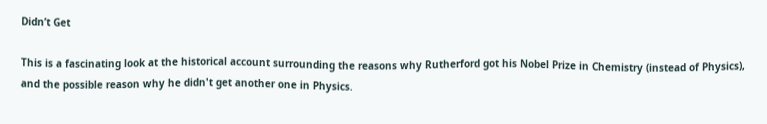Didn’t Get

This is a fascinating look at the historical account surrounding the reasons why Rutherford got his Nobel Prize in Chemistry (instead of Physics), and the possible reason why he didn't get another one in Physics.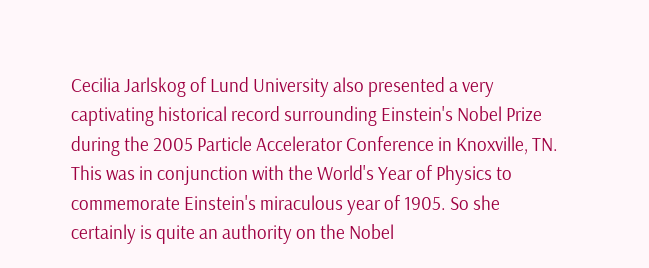Cecilia Jarlskog of Lund University also presented a very captivating historical record surrounding Einstein's Nobel Prize during the 2005 Particle Accelerator Conference in Knoxville, TN. This was in conjunction with the World's Year of Physics to commemorate Einstein's miraculous year of 1905. So she certainly is quite an authority on the Nobel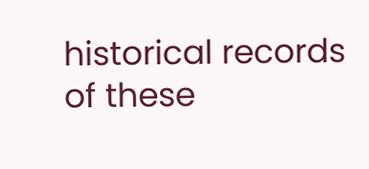historical records of these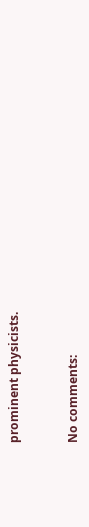prominent physicists.


No comments: